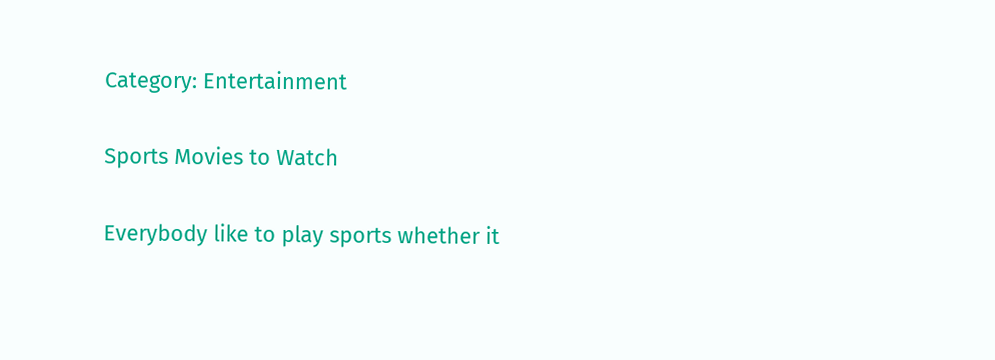Category: Entertainment

Sports Movies to Watch

Everybody like to play sports whether it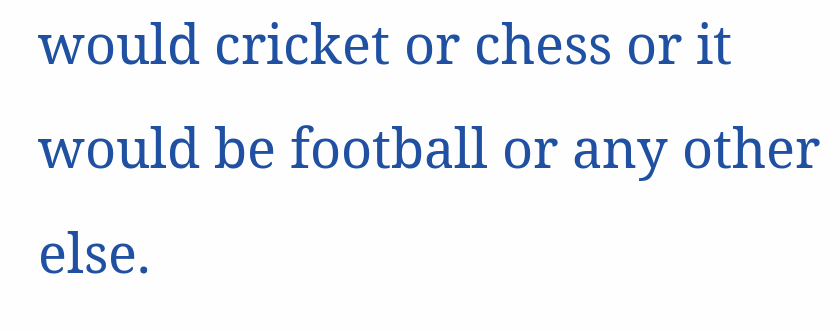would cricket or chess or it would be football or any other else.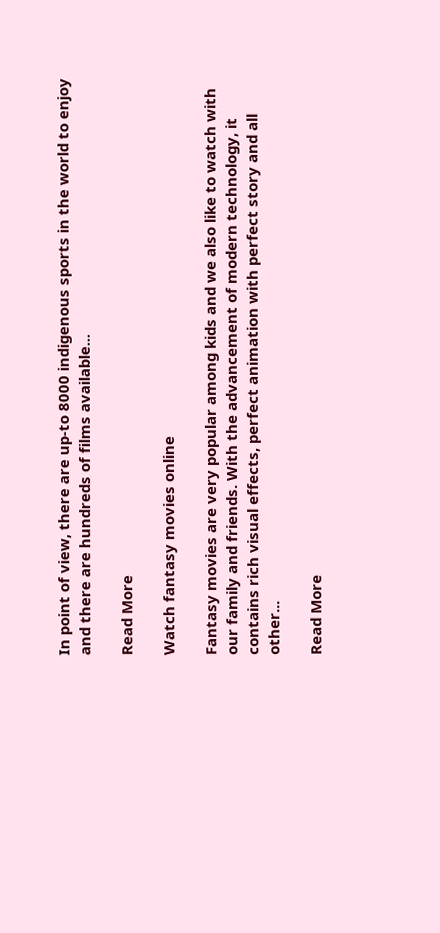In point of view, there are up-to 8000 indigenous sports in the world to enjoy and there are hundreds of films available...

Read More

Watch fantasy movies online

Fantasy movies are very popular among kids and we also like to watch with our family and friends. With the advancement of modern technology, it contains rich visual effects, perfect animation with perfect story and all other...

Read More